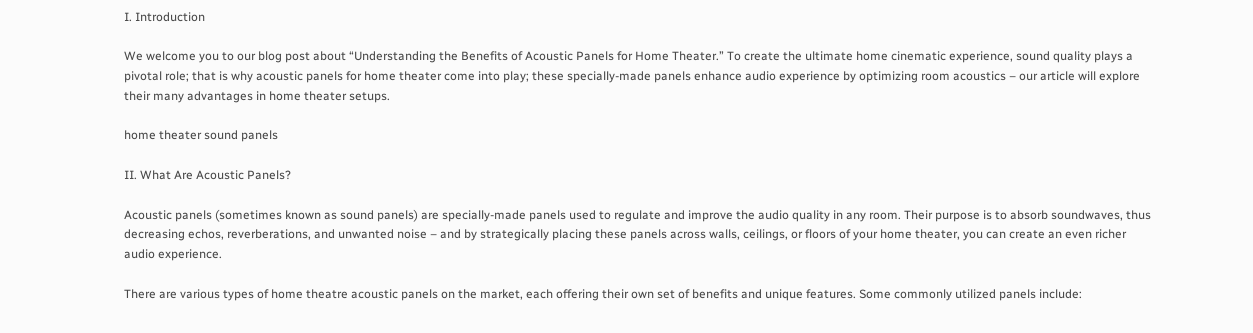I. Introduction

We welcome you to our blog post about “Understanding the Benefits of Acoustic Panels for Home Theater.” To create the ultimate home cinematic experience, sound quality plays a pivotal role; that is why acoustic panels for home theater come into play; these specially-made panels enhance audio experience by optimizing room acoustics – our article will explore their many advantages in home theater setups.

home theater sound panels

II. What Are Acoustic Panels?

Acoustic panels (sometimes known as sound panels) are specially-made panels used to regulate and improve the audio quality in any room. Their purpose is to absorb soundwaves, thus decreasing echos, reverberations, and unwanted noise – and by strategically placing these panels across walls, ceilings, or floors of your home theater, you can create an even richer audio experience.

There are various types of home theatre acoustic panels on the market, each offering their own set of benefits and unique features. Some commonly utilized panels include: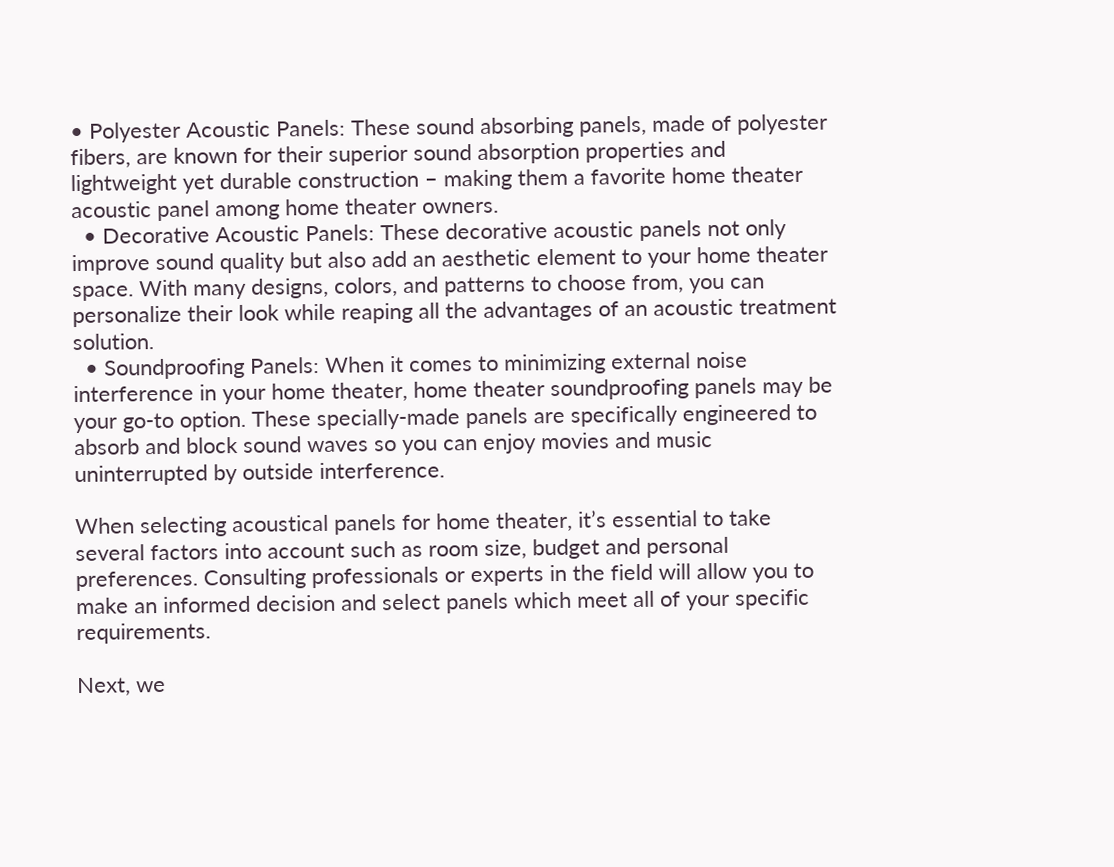• Polyester Acoustic Panels: These sound absorbing panels, made of polyester fibers, are known for their superior sound absorption properties and lightweight yet durable construction – making them a favorite home theater acoustic panel among home theater owners.
  • Decorative Acoustic Panels: These decorative acoustic panels not only improve sound quality but also add an aesthetic element to your home theater space. With many designs, colors, and patterns to choose from, you can personalize their look while reaping all the advantages of an acoustic treatment solution.
  • Soundproofing Panels: When it comes to minimizing external noise interference in your home theater, home theater soundproofing panels may be your go-to option. These specially-made panels are specifically engineered to absorb and block sound waves so you can enjoy movies and music uninterrupted by outside interference.

When selecting acoustical panels for home theater, it’s essential to take several factors into account such as room size, budget and personal preferences. Consulting professionals or experts in the field will allow you to make an informed decision and select panels which meet all of your specific requirements.

Next, we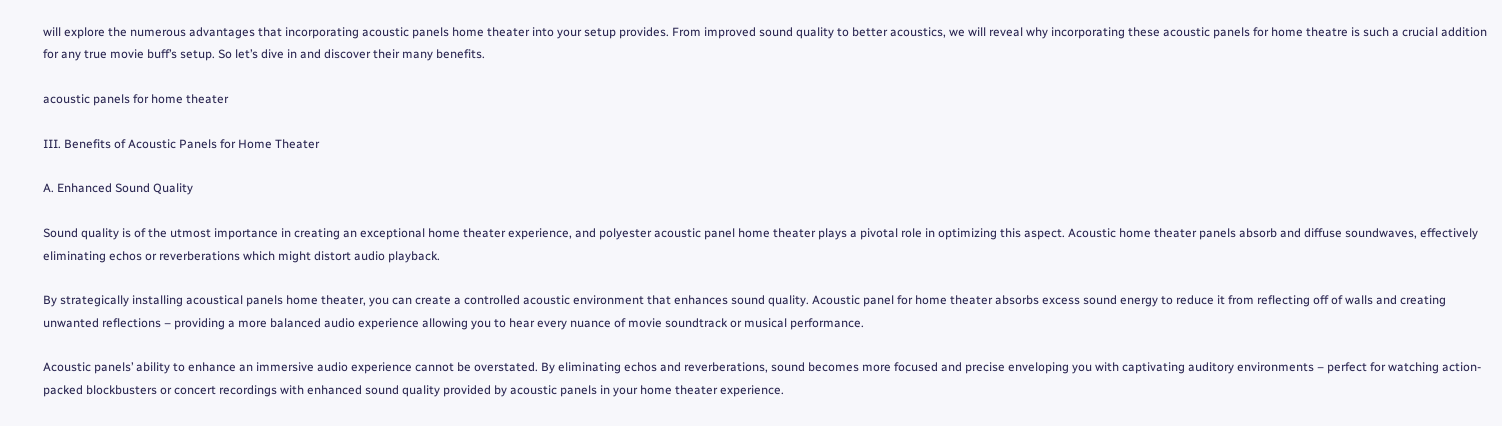will explore the numerous advantages that incorporating acoustic panels home theater into your setup provides. From improved sound quality to better acoustics, we will reveal why incorporating these acoustic panels for home theatre is such a crucial addition for any true movie buff’s setup. So let’s dive in and discover their many benefits.

acoustic panels for home theater

III. Benefits of Acoustic Panels for Home Theater

A. Enhanced Sound Quality

Sound quality is of the utmost importance in creating an exceptional home theater experience, and polyester acoustic panel home theater plays a pivotal role in optimizing this aspect. Acoustic home theater panels absorb and diffuse soundwaves, effectively eliminating echos or reverberations which might distort audio playback.

By strategically installing acoustical panels home theater, you can create a controlled acoustic environment that enhances sound quality. Acoustic panel for home theater absorbs excess sound energy to reduce it from reflecting off of walls and creating unwanted reflections – providing a more balanced audio experience allowing you to hear every nuance of movie soundtrack or musical performance.

Acoustic panels’ ability to enhance an immersive audio experience cannot be overstated. By eliminating echos and reverberations, sound becomes more focused and precise enveloping you with captivating auditory environments – perfect for watching action-packed blockbusters or concert recordings with enhanced sound quality provided by acoustic panels in your home theater experience.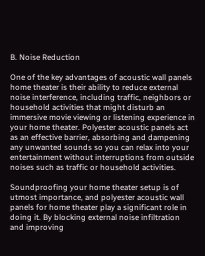B. Noise Reduction

One of the key advantages of acoustic wall panels home theater is their ability to reduce external noise interference, including traffic, neighbors or household activities that might disturb an immersive movie viewing or listening experience in your home theater. Polyester acoustic panels act as an effective barrier, absorbing and dampening any unwanted sounds so you can relax into your entertainment without interruptions from outside noises such as traffic or household activities.

Soundproofing your home theater setup is of utmost importance, and polyester acoustic wall panels for home theater play a significant role in doing it. By blocking external noise infiltration and improving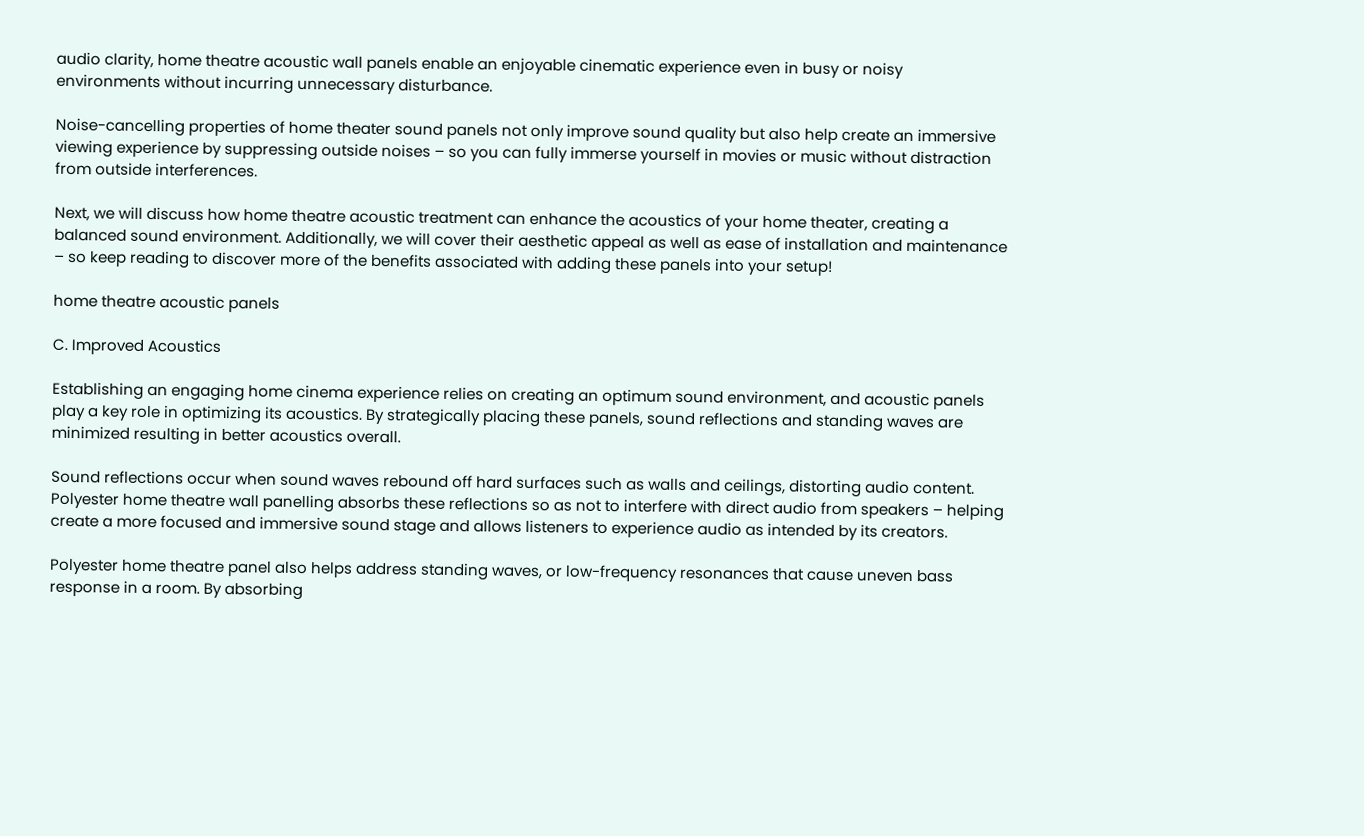audio clarity, home theatre acoustic wall panels enable an enjoyable cinematic experience even in busy or noisy environments without incurring unnecessary disturbance.

Noise-cancelling properties of home theater sound panels not only improve sound quality but also help create an immersive viewing experience by suppressing outside noises – so you can fully immerse yourself in movies or music without distraction from outside interferences.

Next, we will discuss how home theatre acoustic treatment can enhance the acoustics of your home theater, creating a balanced sound environment. Additionally, we will cover their aesthetic appeal as well as ease of installation and maintenance – so keep reading to discover more of the benefits associated with adding these panels into your setup!

home theatre acoustic panels

C. Improved Acoustics

Establishing an engaging home cinema experience relies on creating an optimum sound environment, and acoustic panels play a key role in optimizing its acoustics. By strategically placing these panels, sound reflections and standing waves are minimized resulting in better acoustics overall.

Sound reflections occur when sound waves rebound off hard surfaces such as walls and ceilings, distorting audio content. Polyester home theatre wall panelling absorbs these reflections so as not to interfere with direct audio from speakers – helping create a more focused and immersive sound stage and allows listeners to experience audio as intended by its creators.

Polyester home theatre panel also helps address standing waves, or low-frequency resonances that cause uneven bass response in a room. By absorbing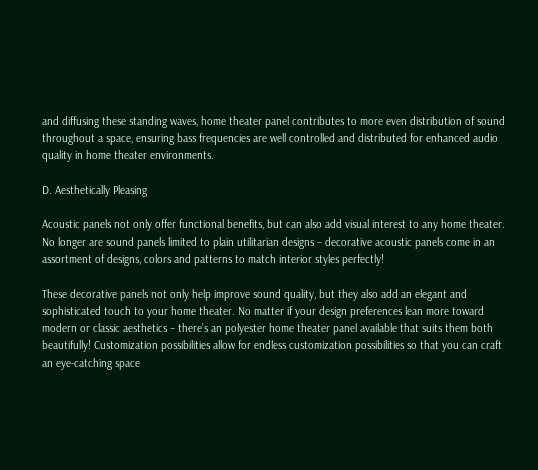and diffusing these standing waves, home theater panel contributes to more even distribution of sound throughout a space, ensuring bass frequencies are well controlled and distributed for enhanced audio quality in home theater environments.

D. Aesthetically Pleasing

Acoustic panels not only offer functional benefits, but can also add visual interest to any home theater. No longer are sound panels limited to plain utilitarian designs – decorative acoustic panels come in an assortment of designs, colors and patterns to match interior styles perfectly!

These decorative panels not only help improve sound quality, but they also add an elegant and sophisticated touch to your home theater. No matter if your design preferences lean more toward modern or classic aesthetics – there’s an polyester home theater panel available that suits them both beautifully! Customization possibilities allow for endless customization possibilities so that you can craft an eye-catching space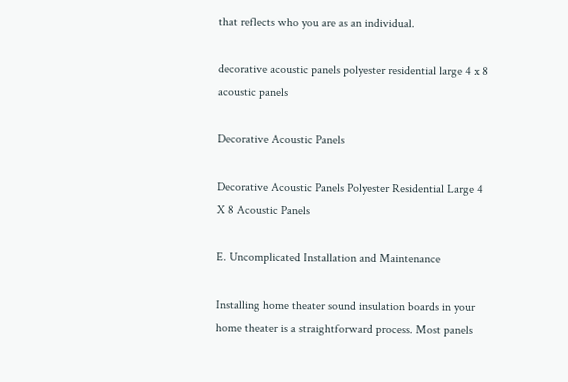that reflects who you are as an individual.

decorative acoustic panels polyester residential large 4 x 8 acoustic panels

Decorative Acoustic Panels

Decorative Acoustic Panels Polyester Residential Large 4 X 8 Acoustic Panels

E. Uncomplicated Installation and Maintenance

Installing home theater sound insulation boards in your home theater is a straightforward process. Most panels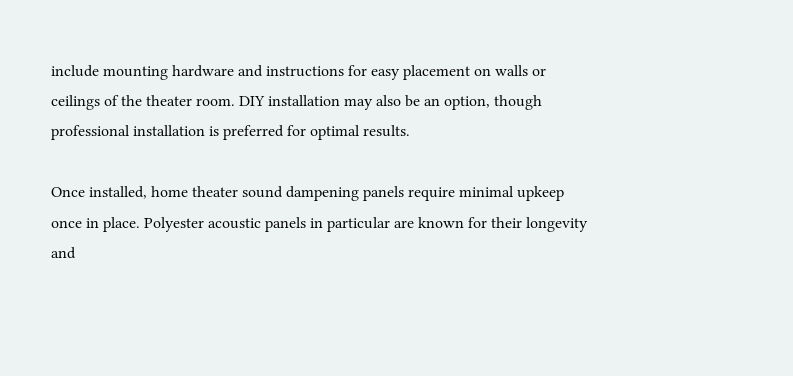include mounting hardware and instructions for easy placement on walls or ceilings of the theater room. DIY installation may also be an option, though professional installation is preferred for optimal results.

Once installed, home theater sound dampening panels require minimal upkeep once in place. Polyester acoustic panels in particular are known for their longevity and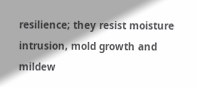resilience; they resist moisture intrusion, mold growth and mildew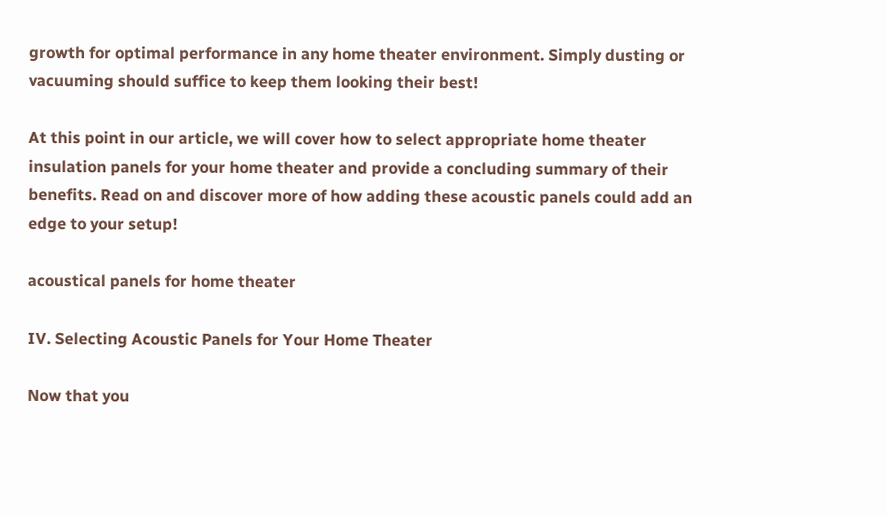growth for optimal performance in any home theater environment. Simply dusting or vacuuming should suffice to keep them looking their best!

At this point in our article, we will cover how to select appropriate home theater insulation panels for your home theater and provide a concluding summary of their benefits. Read on and discover more of how adding these acoustic panels could add an edge to your setup!

acoustical panels for home theater

IV. Selecting Acoustic Panels for Your Home Theater

Now that you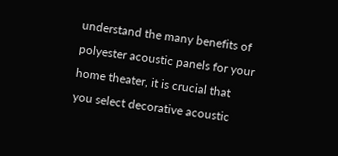understand the many benefits of polyester acoustic panels for your home theater, it is crucial that you select decorative acoustic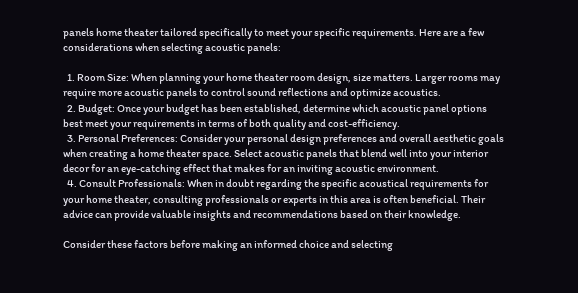panels home theater tailored specifically to meet your specific requirements. Here are a few considerations when selecting acoustic panels:

  1. Room Size: When planning your home theater room design, size matters. Larger rooms may require more acoustic panels to control sound reflections and optimize acoustics.
  2. Budget: Once your budget has been established, determine which acoustic panel options best meet your requirements in terms of both quality and cost-efficiency.
  3. Personal Preferences: Consider your personal design preferences and overall aesthetic goals when creating a home theater space. Select acoustic panels that blend well into your interior decor for an eye-catching effect that makes for an inviting acoustic environment.
  4. Consult Professionals: When in doubt regarding the specific acoustical requirements for your home theater, consulting professionals or experts in this area is often beneficial. Their advice can provide valuable insights and recommendations based on their knowledge.

Consider these factors before making an informed choice and selecting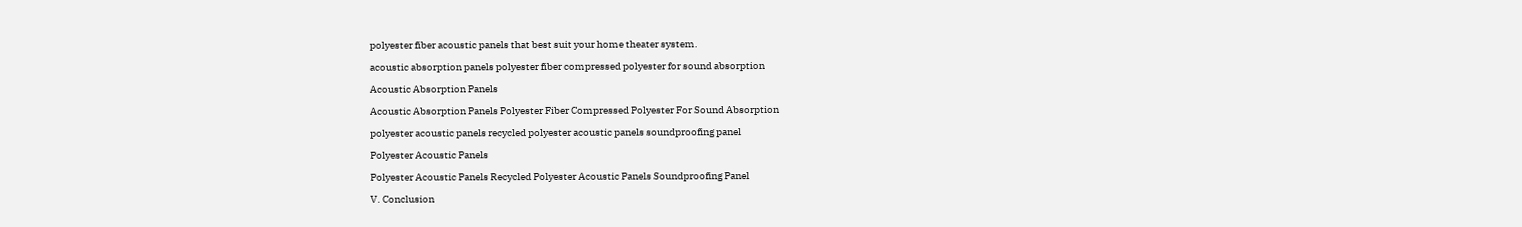polyester fiber acoustic panels that best suit your home theater system.

acoustic absorption panels polyester fiber compressed polyester for sound absorption

Acoustic Absorption Panels

Acoustic Absorption Panels Polyester Fiber Compressed Polyester For Sound Absorption

polyester acoustic panels recycled polyester acoustic panels soundproofing panel

Polyester Acoustic Panels

Polyester Acoustic Panels Recycled Polyester Acoustic Panels Soundproofing Panel

V. Conclusion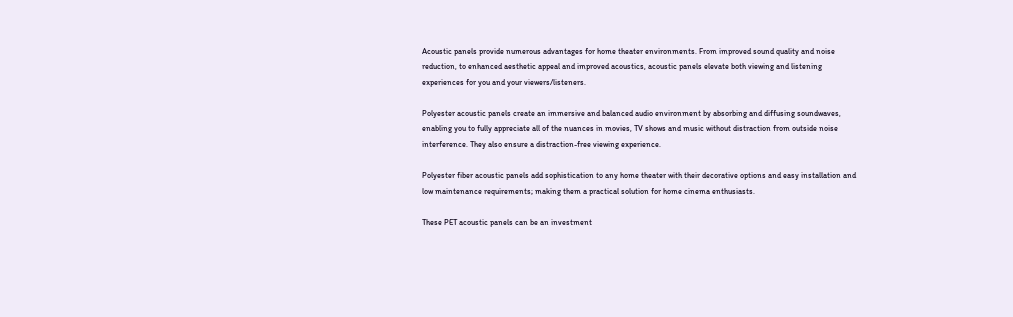Acoustic panels provide numerous advantages for home theater environments. From improved sound quality and noise reduction, to enhanced aesthetic appeal and improved acoustics, acoustic panels elevate both viewing and listening experiences for you and your viewers/listeners.

Polyester acoustic panels create an immersive and balanced audio environment by absorbing and diffusing soundwaves, enabling you to fully appreciate all of the nuances in movies, TV shows and music without distraction from outside noise interference. They also ensure a distraction-free viewing experience.

Polyester fiber acoustic panels add sophistication to any home theater with their decorative options and easy installation and low maintenance requirements; making them a practical solution for home cinema enthusiasts.

These PET acoustic panels can be an investment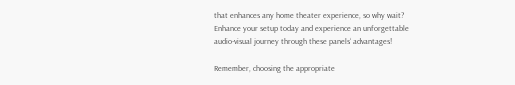that enhances any home theater experience, so why wait? Enhance your setup today and experience an unforgettable audio-visual journey through these panels‘ advantages!

Remember, choosing the appropriate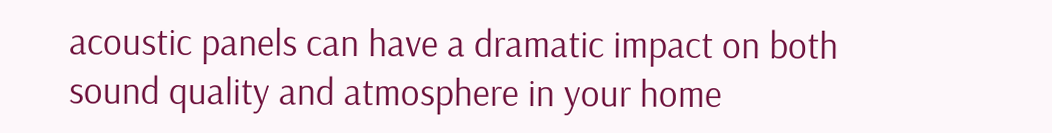acoustic panels can have a dramatic impact on both sound quality and atmosphere in your home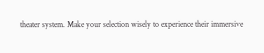theater system. Make your selection wisely to experience their immersive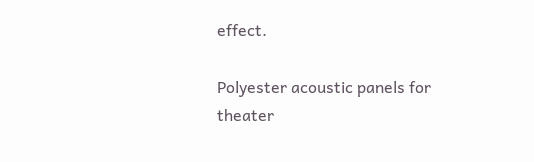effect.

Polyester acoustic panels for theater